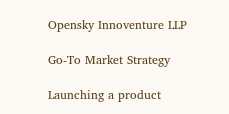Opensky Innoventure LLP

Go-To Market Strategy

Launching a product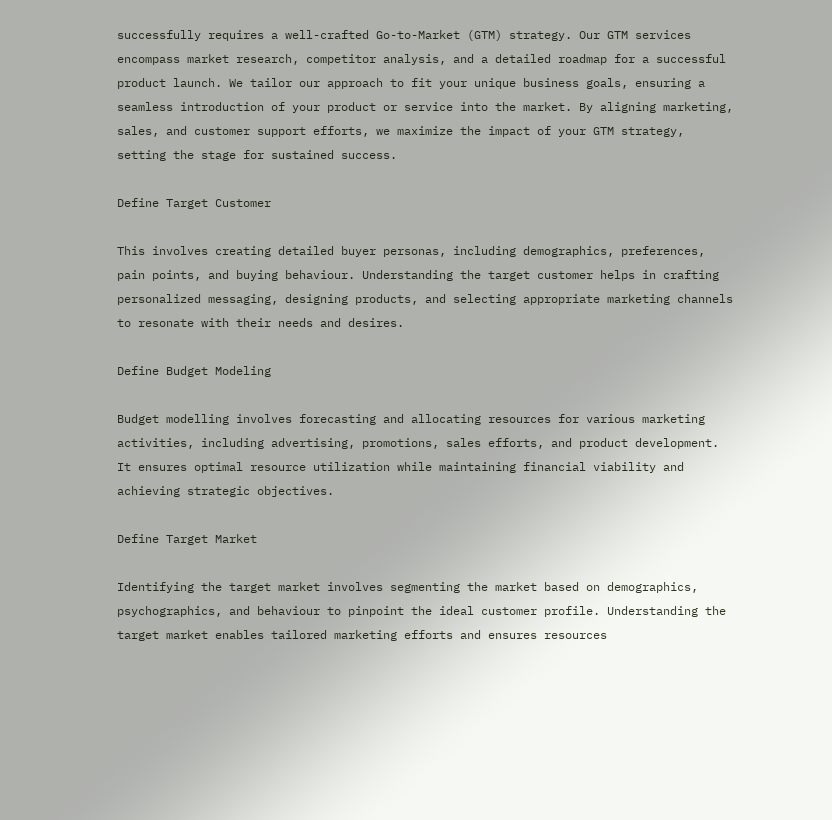successfully requires a well-crafted Go-to-Market (GTM) strategy. Our GTM services encompass market research, competitor analysis, and a detailed roadmap for a successful product launch. We tailor our approach to fit your unique business goals, ensuring a seamless introduction of your product or service into the market. By aligning marketing, sales, and customer support efforts, we maximize the impact of your GTM strategy, setting the stage for sustained success.

Define Target Customer

This involves creating detailed buyer personas, including demographics, preferences, pain points, and buying behaviour. Understanding the target customer helps in crafting personalized messaging, designing products, and selecting appropriate marketing channels to resonate with their needs and desires.

Define Budget Modeling

Budget modelling involves forecasting and allocating resources for various marketing activities, including advertising, promotions, sales efforts, and product development. It ensures optimal resource utilization while maintaining financial viability and achieving strategic objectives.

Define Target Market

Identifying the target market involves segmenting the market based on demographics, psychographics, and behaviour to pinpoint the ideal customer profile. Understanding the target market enables tailored marketing efforts and ensures resources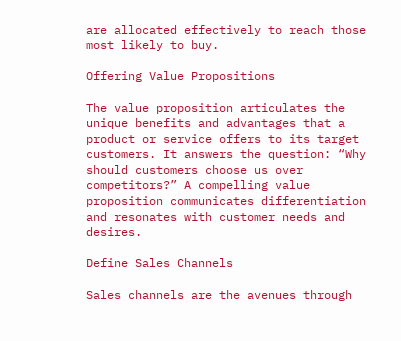are allocated effectively to reach those most likely to buy.

Offering Value Propositions

The value proposition articulates the unique benefits and advantages that a product or service offers to its target customers. It answers the question: “Why should customers choose us over competitors?” A compelling value proposition communicates differentiation and resonates with customer needs and desires.

Define Sales Channels

Sales channels are the avenues through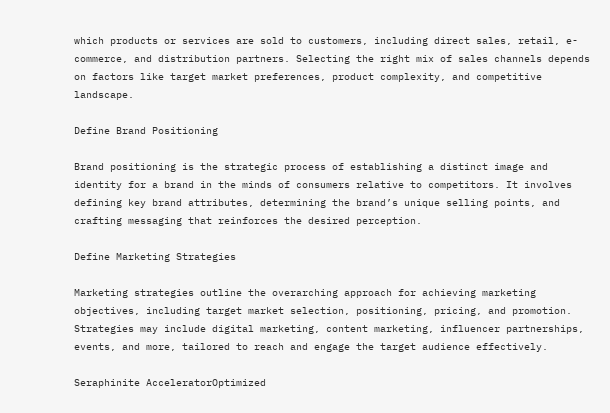which products or services are sold to customers, including direct sales, retail, e-commerce, and distribution partners. Selecting the right mix of sales channels depends on factors like target market preferences, product complexity, and competitive landscape.

Define Brand Positioning

Brand positioning is the strategic process of establishing a distinct image and identity for a brand in the minds of consumers relative to competitors. It involves defining key brand attributes, determining the brand’s unique selling points, and crafting messaging that reinforces the desired perception.

Define Marketing Strategies

Marketing strategies outline the overarching approach for achieving marketing objectives, including target market selection, positioning, pricing, and promotion. Strategies may include digital marketing, content marketing, influencer partnerships, events, and more, tailored to reach and engage the target audience effectively.

Seraphinite AcceleratorOptimized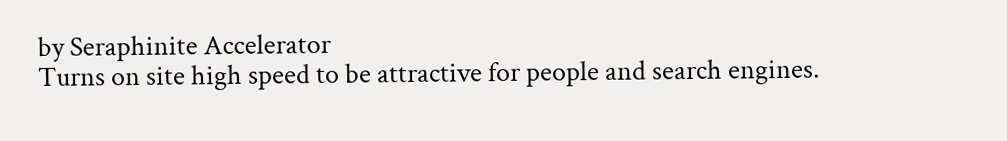by Seraphinite Accelerator
Turns on site high speed to be attractive for people and search engines.